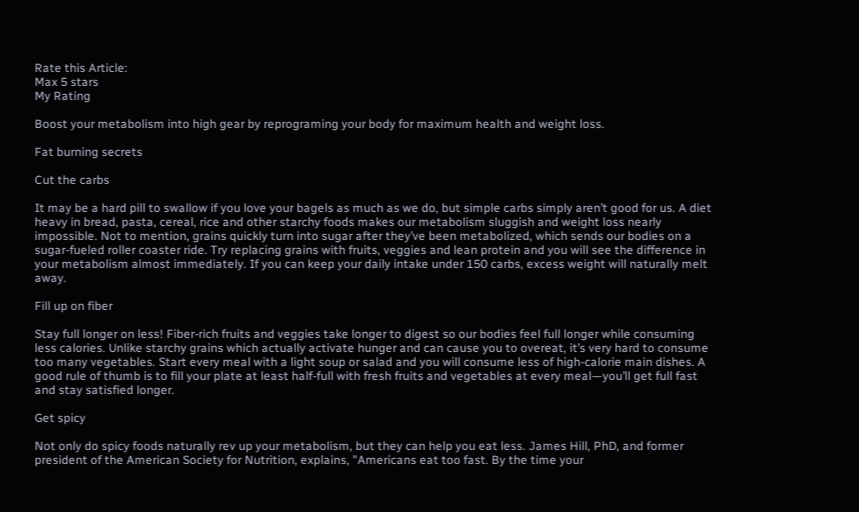Rate this Article:
Max 5 stars
My Rating

Boost your metabolism into high gear by reprograming your body for maximum health and weight loss.

Fat burning secrets

Cut the carbs

It may be a hard pill to swallow if you love your bagels as much as we do, but simple carbs simply aren’t good for us. A diet heavy in bread, pasta, cereal, rice and other starchy foods makes our metabolism sluggish and weight loss nearly impossible. Not to mention, grains quickly turn into sugar after they’ve been metabolized, which sends our bodies on a sugar-fueled roller coaster ride. Try replacing grains with fruits, veggies and lean protein and you will see the difference in your metabolism almost immediately. If you can keep your daily intake under 150 carbs, excess weight will naturally melt away.

Fill up on fiber

Stay full longer on less! Fiber-rich fruits and veggies take longer to digest so our bodies feel full longer while consuming less calories. Unlike starchy grains which actually activate hunger and can cause you to overeat, it’s very hard to consume too many vegetables. Start every meal with a light soup or salad and you will consume less of high-calorie main dishes. A good rule of thumb is to fill your plate at least half-full with fresh fruits and vegetables at every meal—you’ll get full fast and stay satisfied longer.

Get spicy

Not only do spicy foods naturally rev up your metabolism, but they can help you eat less. James Hill, PhD, and former president of the American Society for Nutrition, explains, "Americans eat too fast. By the time your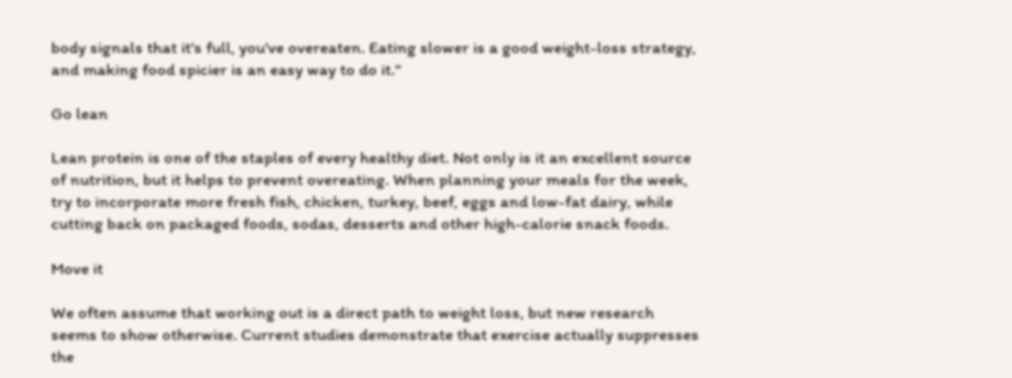body signals that it's full, you've overeaten. Eating slower is a good weight-loss strategy, and making food spicier is an easy way to do it."

Go lean

Lean protein is one of the staples of every healthy diet. Not only is it an excellent source of nutrition, but it helps to prevent overeating. When planning your meals for the week, try to incorporate more fresh fish, chicken, turkey, beef, eggs and low-fat dairy, while cutting back on packaged foods, sodas, desserts and other high-calorie snack foods.

Move it

We often assume that working out is a direct path to weight loss, but new research seems to show otherwise. Current studies demonstrate that exercise actually suppresses the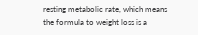resting metabolic rate, which means the formula to weight loss is a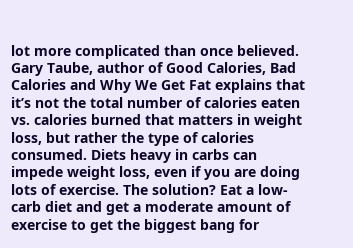lot more complicated than once believed. Gary Taube, author of Good Calories, Bad Calories and Why We Get Fat explains that it’s not the total number of calories eaten vs. calories burned that matters in weight loss, but rather the type of calories consumed. Diets heavy in carbs can impede weight loss, even if you are doing lots of exercise. The solution? Eat a low-carb diet and get a moderate amount of exercise to get the biggest bang for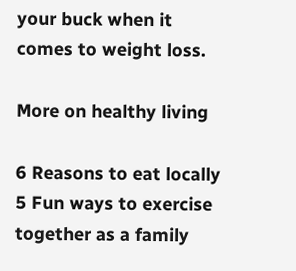your buck when it comes to weight loss.

More on healthy living

6 Reasons to eat locally
5 Fun ways to exercise together as a family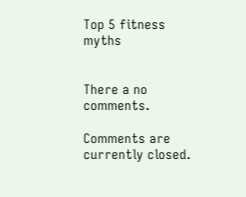Top 5 fitness myths


There a no comments.

Comments are currently closed.